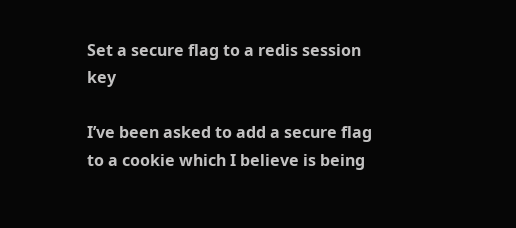Set a secure flag to a redis session key

I’ve been asked to add a secure flag to a cookie which I believe is being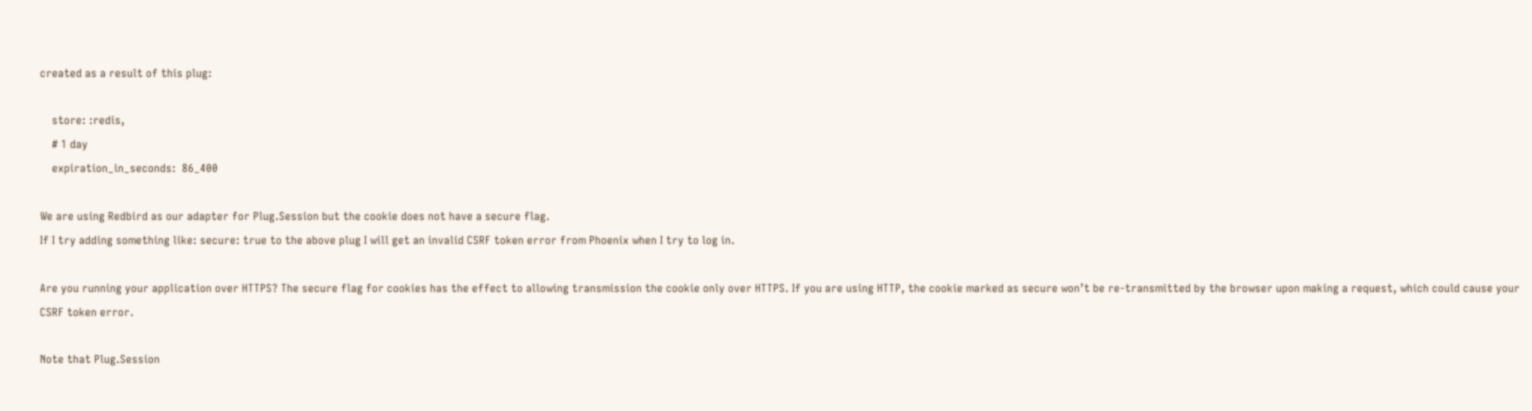created as a result of this plug:

    store: :redis,
    # 1 day
    expiration_in_seconds:  86_400

We are using Redbird as our adapter for Plug.Session but the cookie does not have a secure flag.
If I try adding something like: secure: true to the above plug I will get an invalid CSRF token error from Phoenix when I try to log in.

Are you running your application over HTTPS? The secure flag for cookies has the effect to allowing transmission the cookie only over HTTPS. If you are using HTTP, the cookie marked as secure won’t be re-transmitted by the browser upon making a request, which could cause your CSRF token error.

Note that Plug.Session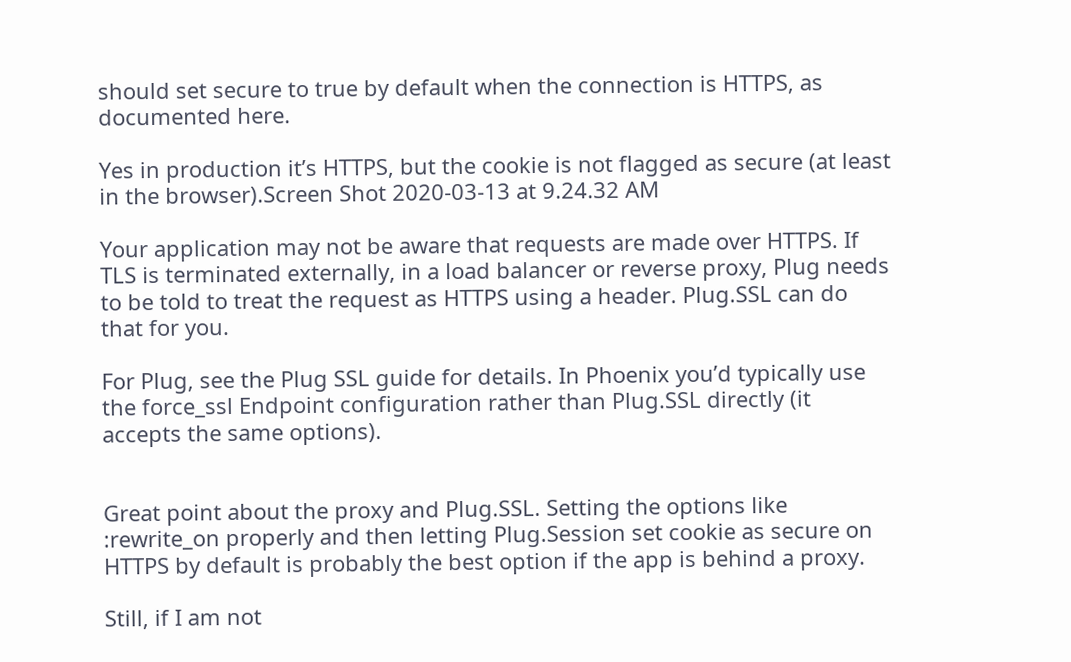should set secure to true by default when the connection is HTTPS, as documented here.

Yes in production it’s HTTPS, but the cookie is not flagged as secure (at least in the browser).Screen Shot 2020-03-13 at 9.24.32 AM

Your application may not be aware that requests are made over HTTPS. If TLS is terminated externally, in a load balancer or reverse proxy, Plug needs to be told to treat the request as HTTPS using a header. Plug.SSL can do that for you.

For Plug, see the Plug SSL guide for details. In Phoenix you’d typically use the force_ssl Endpoint configuration rather than Plug.SSL directly (it accepts the same options).


Great point about the proxy and Plug.SSL. Setting the options like :rewrite_on properly and then letting Plug.Session set cookie as secure on HTTPS by default is probably the best option if the app is behind a proxy.

Still, if I am not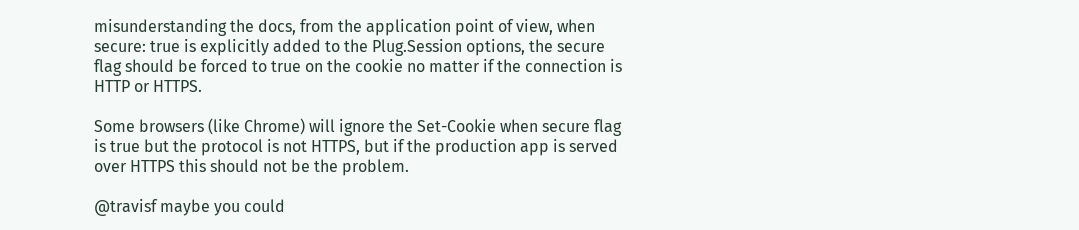misunderstanding the docs, from the application point of view, when secure: true is explicitly added to the Plug.Session options, the secure flag should be forced to true on the cookie no matter if the connection is HTTP or HTTPS.

Some browsers (like Chrome) will ignore the Set-Cookie when secure flag is true but the protocol is not HTTPS, but if the production app is served over HTTPS this should not be the problem.

@travisf maybe you could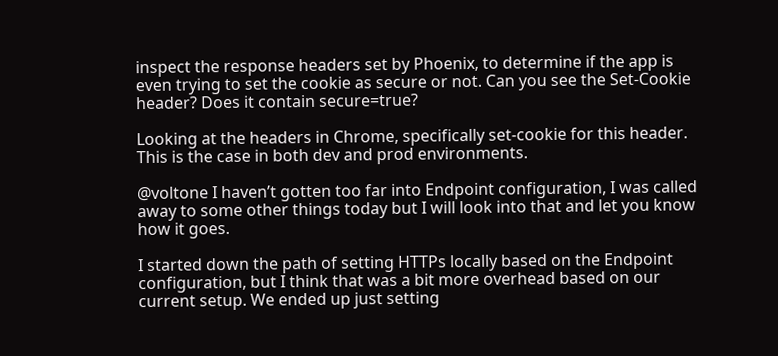inspect the response headers set by Phoenix, to determine if the app is even trying to set the cookie as secure or not. Can you see the Set-Cookie header? Does it contain secure=true?

Looking at the headers in Chrome, specifically set-cookie for this header. This is the case in both dev and prod environments.

@voltone I haven’t gotten too far into Endpoint configuration, I was called away to some other things today but I will look into that and let you know how it goes.

I started down the path of setting HTTPs locally based on the Endpoint configuration, but I think that was a bit more overhead based on our current setup. We ended up just setting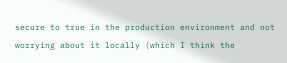secure to true in the production environment and not worrying about it locally (which I think the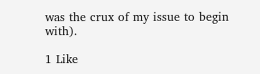was the crux of my issue to begin with).

1 Like